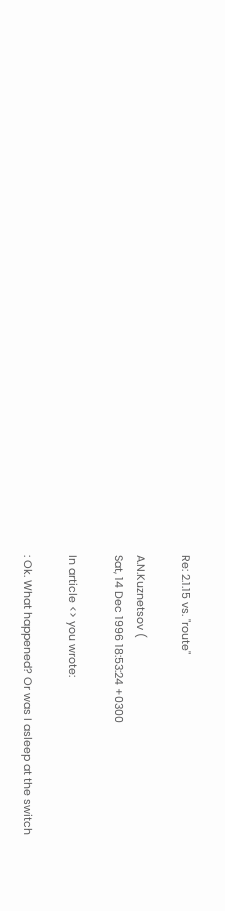Re: 2.1.15 vs. "route"

A.N.Kuznetsov (
Sat, 14 Dec 1996 18:53:24 +0300

In article <> you wrote:

: Ok. What happened? Or was I asleep at the switch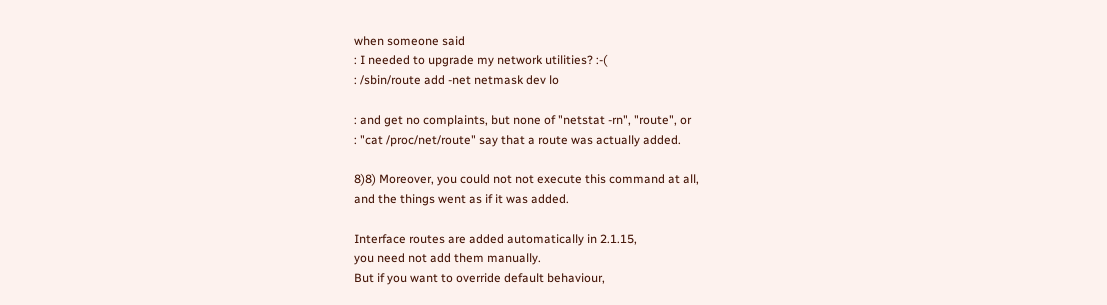when someone said
: I needed to upgrade my network utilities? :-(
: /sbin/route add -net netmask dev lo

: and get no complaints, but none of "netstat -rn", "route", or
: "cat /proc/net/route" say that a route was actually added.

8)8) Moreover, you could not not execute this command at all,
and the things went as if it was added.

Interface routes are added automatically in 2.1.15,
you need not add them manually.
But if you want to override default behaviour,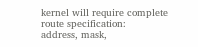kernel will require complete route specification:
address, mask,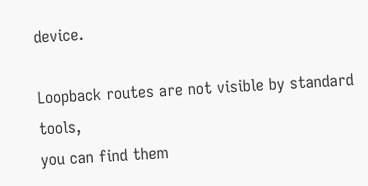device.

Loopback routes are not visible by standard tools,
you can find them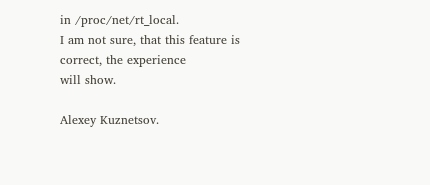in /proc/net/rt_local.
I am not sure, that this feature is correct, the experience
will show.

Alexey Kuznetsov.